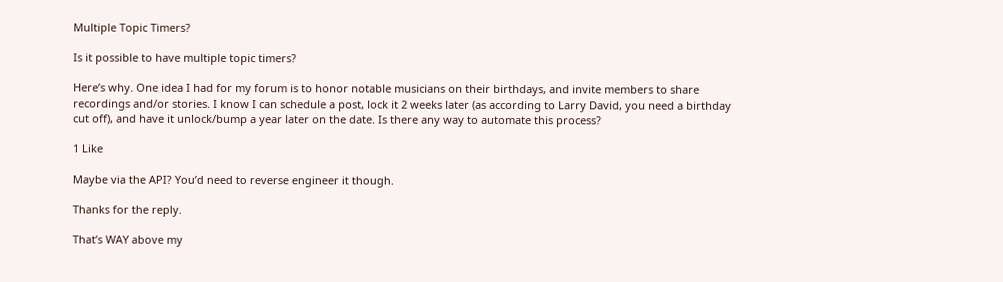Multiple Topic Timers?

Is it possible to have multiple topic timers?

Here’s why. One idea I had for my forum is to honor notable musicians on their birthdays, and invite members to share recordings and/or stories. I know I can schedule a post, lock it 2 weeks later (as according to Larry David, you need a birthday cut off), and have it unlock/bump a year later on the date. Is there any way to automate this process?

1 Like

Maybe via the API? You’d need to reverse engineer it though.

Thanks for the reply.

That’s WAY above my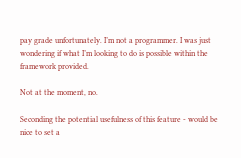pay grade unfortunately. I’m not a programmer. I was just wondering if what I’m looking to do is possible within the framework provided.

Not at the moment, no.

Seconding the potential usefulness of this feature - would be nice to set a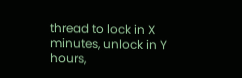thread to lock in X minutes, unlock in Y hours,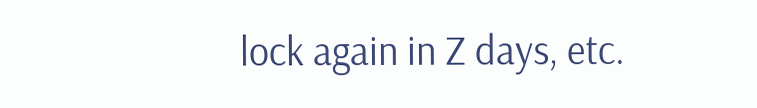lock again in Z days, etc.